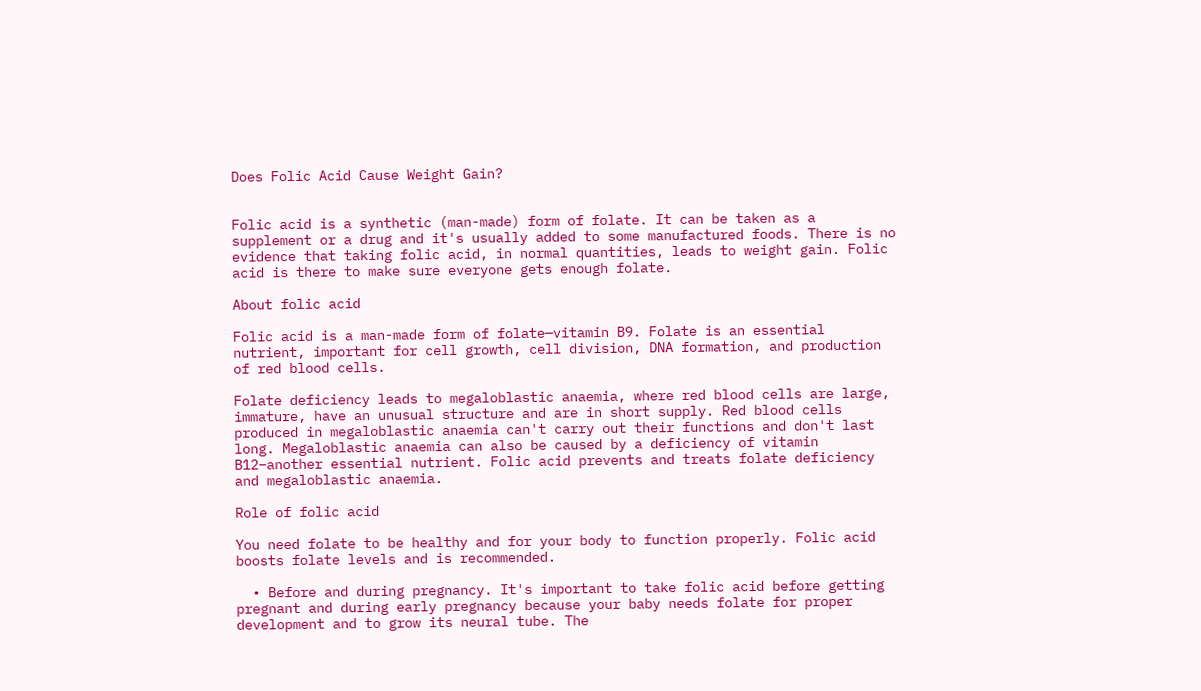Does Folic Acid Cause Weight Gain?


Folic acid is a synthetic (man-made) form of folate. It can be taken as a supplement or a drug and it's usually added to some manufactured foods. There is no evidence that taking folic acid, in normal quantities, leads to weight gain. Folic acid is there to make sure everyone gets enough folate.

About folic acid

Folic acid is a man-made form of folate—vitamin B9. Folate is an essential nutrient, important for cell growth, cell division, DNA formation, and production of red blood cells.

Folate deficiency leads to megaloblastic anaemia, where red blood cells are large, immature, have an unusual structure and are in short supply. Red blood cells produced in megaloblastic anaemia can't carry out their functions and don't last long. Megaloblastic anaemia can also be caused by a deficiency of vitamin B12–another essential nutrient. Folic acid prevents and treats folate deficiency and megaloblastic anaemia.

Role of folic acid

You need folate to be healthy and for your body to function properly. Folic acid boosts folate levels and is recommended.

  • Before and during pregnancy. It's important to take folic acid before getting pregnant and during early pregnancy because your baby needs folate for proper development and to grow its neural tube. The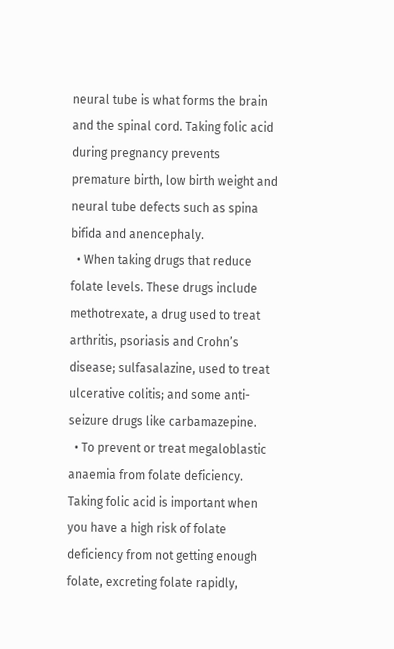neural tube is what forms the brain and the spinal cord. Taking folic acid during pregnancy prevents premature birth, low birth weight and neural tube defects such as spina bifida and anencephaly.
  • When taking drugs that reduce folate levels. These drugs include methotrexate, a drug used to treat arthritis, psoriasis and Crohn’s disease; sulfasalazine, used to treat ulcerative colitis; and some anti-seizure drugs like carbamazepine.
  • To prevent or treat megaloblastic anaemia from folate deficiency. Taking folic acid is important when you have a high risk of folate deficiency from not getting enough folate, excreting folate rapidly,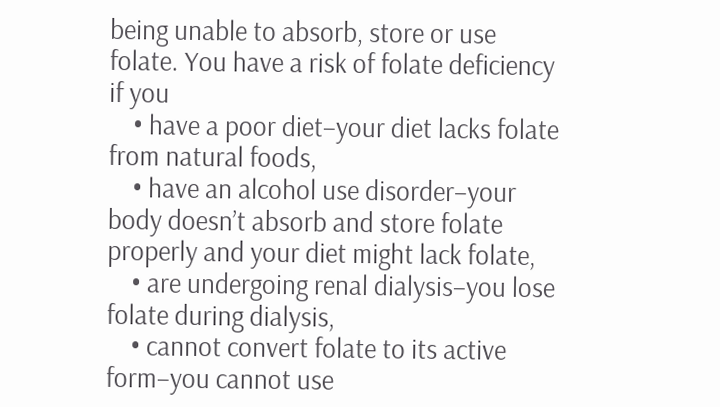being unable to absorb, store or use folate. You have a risk of folate deficiency if you
    • have a poor diet–your diet lacks folate from natural foods,
    • have an alcohol use disorder–your body doesn’t absorb and store folate properly and your diet might lack folate,
    • are undergoing renal dialysis–you lose folate during dialysis,
    • cannot convert folate to its active form–you cannot use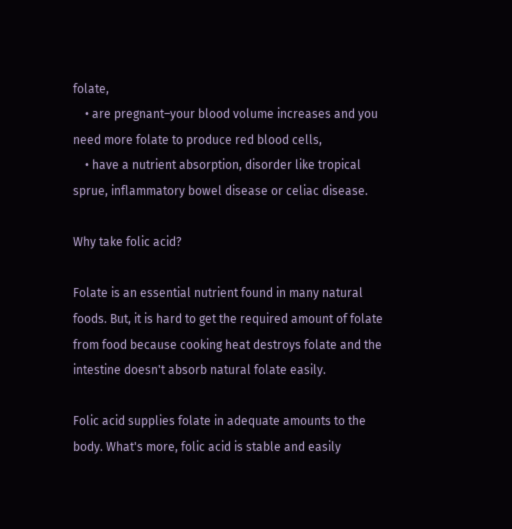folate,
    • are pregnant–your blood volume increases and you need more folate to produce red blood cells,
    • have a nutrient absorption, disorder like tropical sprue, inflammatory bowel disease or celiac disease.

Why take folic acid?

Folate is an essential nutrient found in many natural foods. But, it is hard to get the required amount of folate from food because cooking heat destroys folate and the intestine doesn't absorb natural folate easily.

Folic acid supplies folate in adequate amounts to the body. What's more, folic acid is stable and easily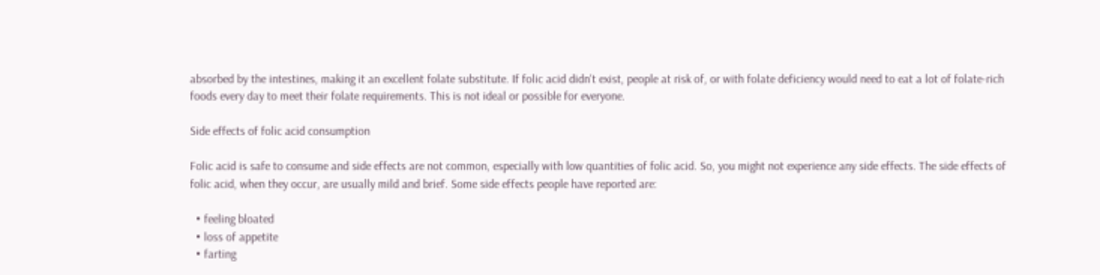absorbed by the intestines, making it an excellent folate substitute. If folic acid didn't exist, people at risk of, or with folate deficiency would need to eat a lot of folate-rich foods every day to meet their folate requirements. This is not ideal or possible for everyone.

Side effects of folic acid consumption

Folic acid is safe to consume and side effects are not common, especially with low quantities of folic acid. So, you might not experience any side effects. The side effects of folic acid, when they occur, are usually mild and brief. Some side effects people have reported are:

  • feeling bloated
  • loss of appetite
  • farting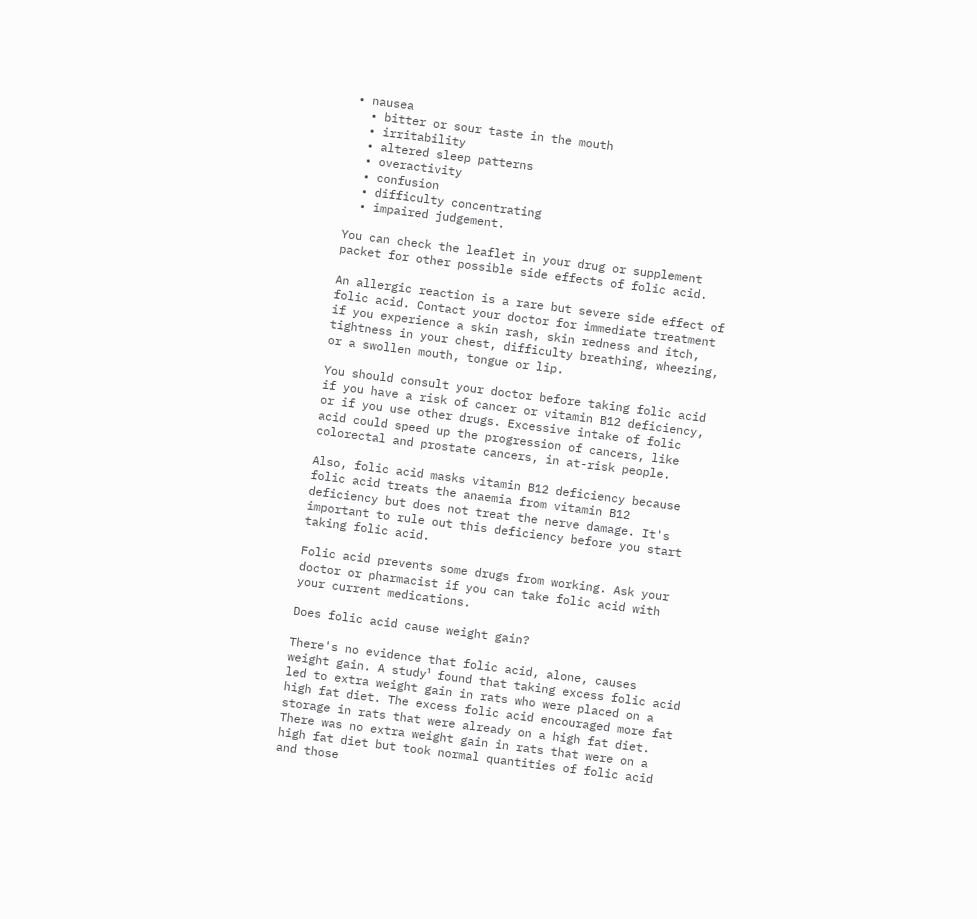• nausea
  • bitter or sour taste in the mouth
  • irritability
  • altered sleep patterns
  • overactivity
  • confusion
  • difficulty concentrating
  • impaired judgement.

You can check the leaflet in your drug or supplement packet for other possible side effects of folic acid.

An allergic reaction is a rare but severe side effect of folic acid. Contact your doctor for immediate treatment if you experience a skin rash, skin redness and itch, tightness in your chest, difficulty breathing, wheezing, or a swollen mouth, tongue or lip.

You should consult your doctor before taking folic acid if you have a risk of cancer or vitamin B12 deficiency, or if you use other drugs. Excessive intake of folic acid could speed up the progression of cancers, like colorectal and prostate cancers, in at-risk people.

Also, folic acid masks vitamin B12 deficiency because folic acid treats the anaemia from vitamin B12 deficiency but does not treat the nerve damage. It's important to rule out this deficiency before you start taking folic acid.

Folic acid prevents some drugs from working. Ask your doctor or pharmacist if you can take folic acid with your current medications.

Does folic acid cause weight gain?

There's no evidence that folic acid, alone, causes weight gain. A study¹ found that taking excess folic acid led to extra weight gain in rats who were placed on a high fat diet. The excess folic acid encouraged more fat storage in rats that were already on a high fat diet. There was no extra weight gain in rats that were on a high fat diet but took normal quantities of folic acid and those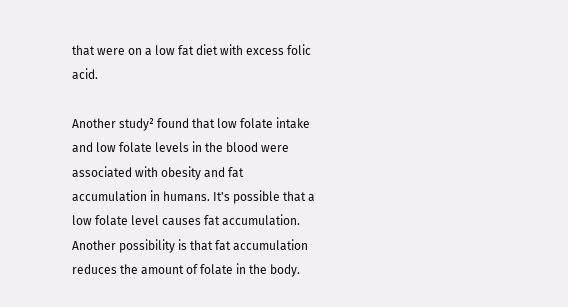that were on a low fat diet with excess folic acid.

Another study² found that low folate intake and low folate levels in the blood were associated with obesity and fat accumulation in humans. It's possible that a low folate level causes fat accumulation. Another possibility is that fat accumulation reduces the amount of folate in the body.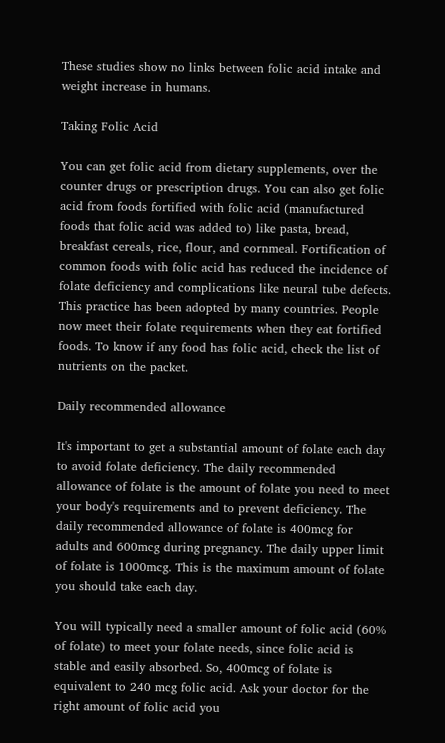These studies show no links between folic acid intake and weight increase in humans.

Taking Folic Acid

You can get folic acid from dietary supplements, over the counter drugs or prescription drugs. You can also get folic acid from foods fortified with folic acid (manufactured foods that folic acid was added to) like pasta, bread, breakfast cereals, rice, flour, and cornmeal. Fortification of common foods with folic acid has reduced the incidence of folate deficiency and complications like neural tube defects. This practice has been adopted by many countries. People now meet their folate requirements when they eat fortified foods. To know if any food has folic acid, check the list of nutrients on the packet.

Daily recommended allowance

It's important to get a substantial amount of folate each day to avoid folate deficiency. The daily recommended allowance of folate is the amount of folate you need to meet your body's requirements and to prevent deficiency. The daily recommended allowance of folate is 400mcg for adults and 600mcg during pregnancy. The daily upper limit of folate is 1000mcg. This is the maximum amount of folate you should take each day.

You will typically need a smaller amount of folic acid (60% of folate) to meet your folate needs, since folic acid is stable and easily absorbed. So, 400mcg of folate is equivalent to 240 mcg folic acid. Ask your doctor for the right amount of folic acid you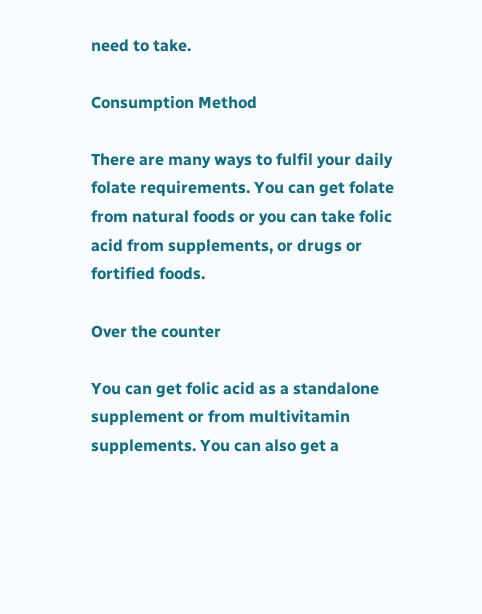need to take.

Consumption Method

There are many ways to fulfil your daily folate requirements. You can get folate from natural foods or you can take folic acid from supplements, or drugs or fortified foods.

Over the counter

You can get folic acid as a standalone supplement or from multivitamin supplements. You can also get a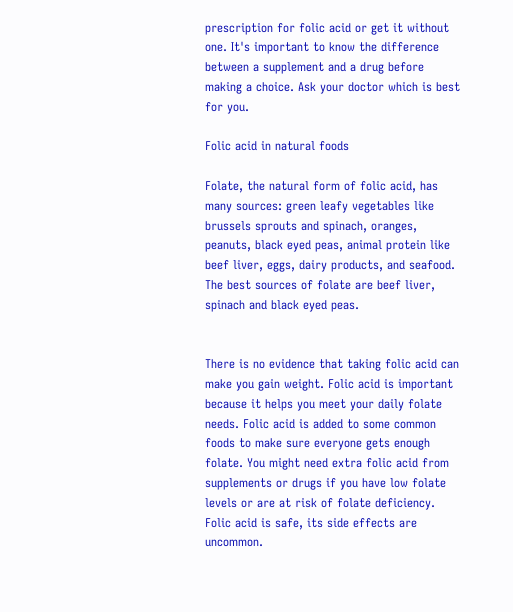prescription for folic acid or get it without one. It's important to know the difference between a supplement and a drug before making a choice. Ask your doctor which is best for you.

Folic acid in natural foods

Folate, the natural form of folic acid, has many sources: green leafy vegetables like brussels sprouts and spinach, oranges, peanuts, black eyed peas, animal protein like beef liver, eggs, dairy products, and seafood. The best sources of folate are beef liver, spinach and black eyed peas.


There is no evidence that taking folic acid can make you gain weight. Folic acid is important because it helps you meet your daily folate needs. Folic acid is added to some common foods to make sure everyone gets enough folate. You might need extra folic acid from supplements or drugs if you have low folate levels or are at risk of folate deficiency. Folic acid is safe, its side effects are uncommon.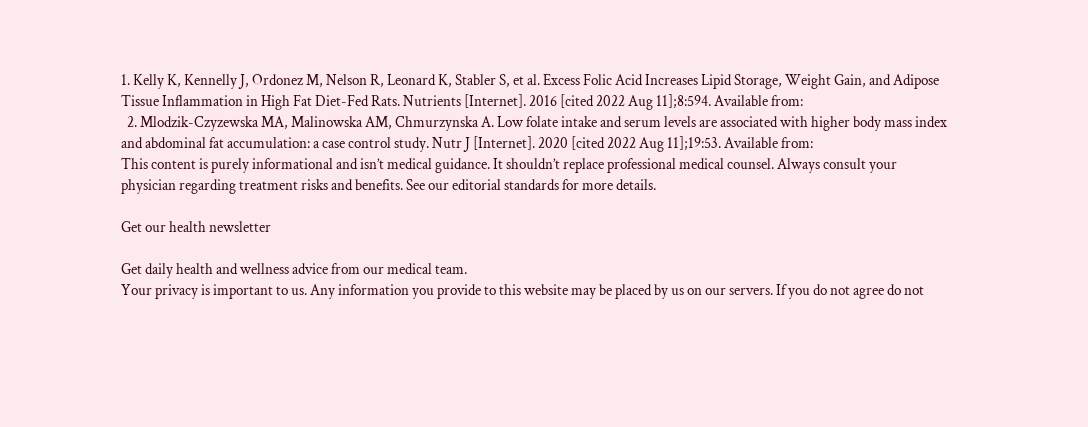1. Kelly K, Kennelly J, Ordonez M, Nelson R, Leonard K, Stabler S, et al. Excess Folic Acid Increases Lipid Storage, Weight Gain, and Adipose Tissue Inflammation in High Fat Diet-Fed Rats. Nutrients [Internet]. 2016 [cited 2022 Aug 11];8:594. Available from:
  2. Mlodzik-Czyzewska MA, Malinowska AM, Chmurzynska A. Low folate intake and serum levels are associated with higher body mass index and abdominal fat accumulation: a case control study. Nutr J [Internet]. 2020 [cited 2022 Aug 11];19:53. Available from:
This content is purely informational and isn’t medical guidance. It shouldn’t replace professional medical counsel. Always consult your physician regarding treatment risks and benefits. See our editorial standards for more details.

Get our health newsletter

Get daily health and wellness advice from our medical team.
Your privacy is important to us. Any information you provide to this website may be placed by us on our servers. If you do not agree do not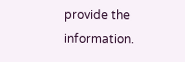provide the information.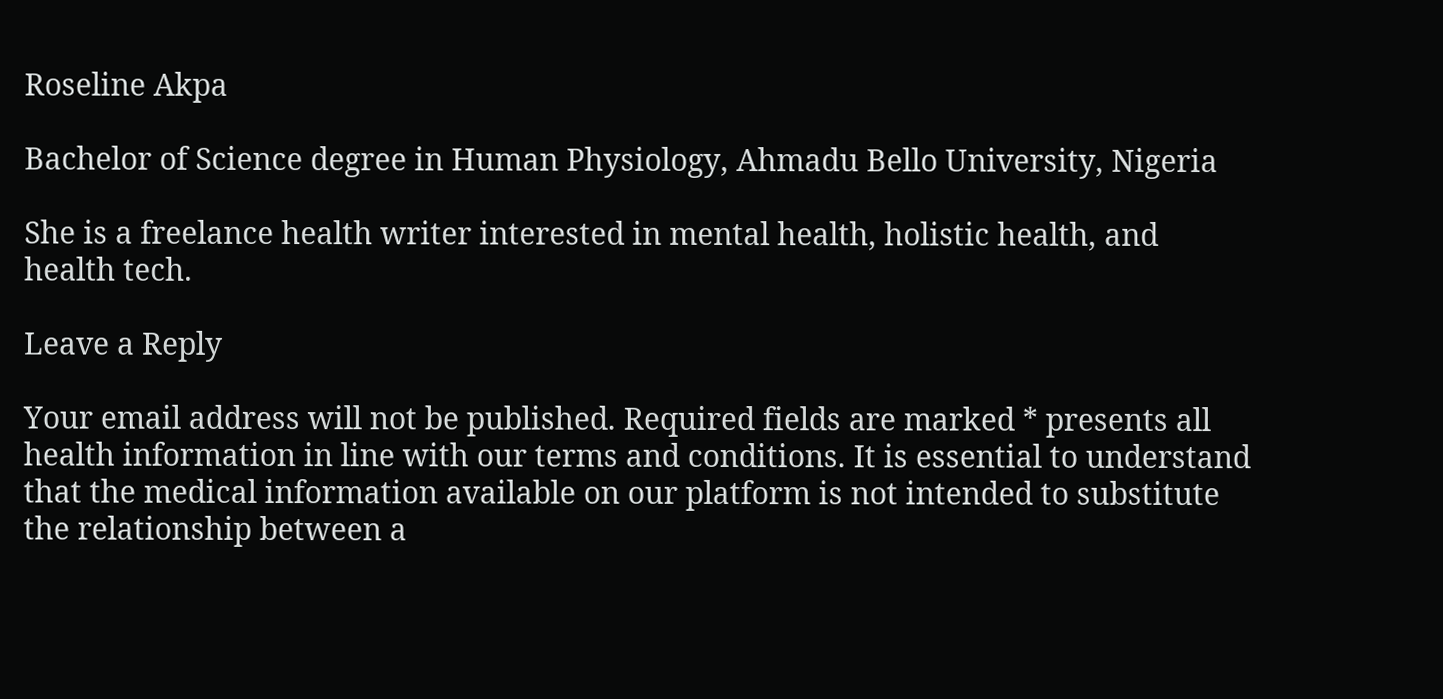Roseline Akpa

Bachelor of Science degree in Human Physiology, Ahmadu Bello University, Nigeria

She is a freelance health writer interested in mental health, holistic health, and health tech.

Leave a Reply

Your email address will not be published. Required fields are marked * presents all health information in line with our terms and conditions. It is essential to understand that the medical information available on our platform is not intended to substitute the relationship between a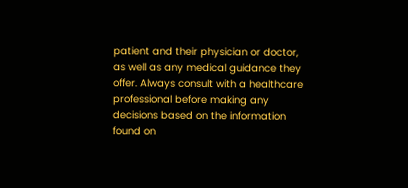patient and their physician or doctor, as well as any medical guidance they offer. Always consult with a healthcare professional before making any decisions based on the information found on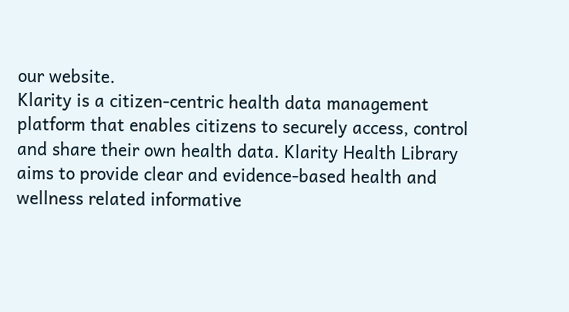our website.
Klarity is a citizen-centric health data management platform that enables citizens to securely access, control and share their own health data. Klarity Health Library aims to provide clear and evidence-based health and wellness related informative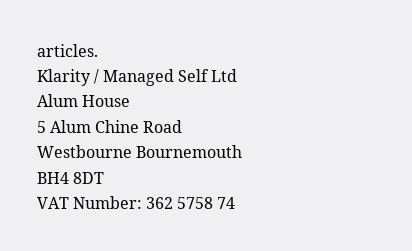articles.
Klarity / Managed Self Ltd
Alum House
5 Alum Chine Road
Westbourne Bournemouth BH4 8DT
VAT Number: 362 5758 74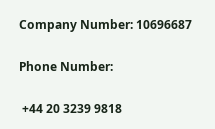Company Number: 10696687

Phone Number:

 +44 20 3239 9818